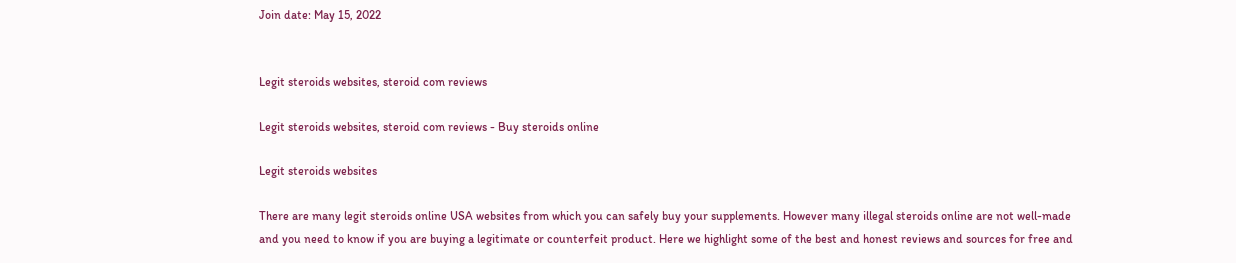Join date: May 15, 2022


Legit steroids websites, steroid com reviews

Legit steroids websites, steroid com reviews - Buy steroids online

Legit steroids websites

There are many legit steroids online USA websites from which you can safely buy your supplements. However many illegal steroids online are not well-made and you need to know if you are buying a legitimate or counterfeit product. Here we highlight some of the best and honest reviews and sources for free and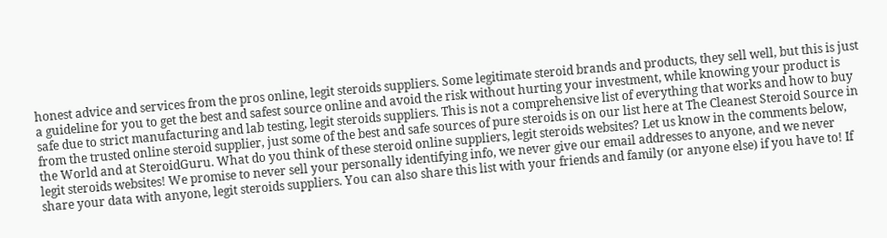honest advice and services from the pros online, legit steroids suppliers. Some legitimate steroid brands and products, they sell well, but this is just a guideline for you to get the best and safest source online and avoid the risk without hurting your investment, while knowing your product is safe due to strict manufacturing and lab testing, legit steroids suppliers. This is not a comprehensive list of everything that works and how to buy from the trusted online steroid supplier, just some of the best and safe sources of pure steroids is on our list here at The Cleanest Steroid Source in the World and at SteroidGuru. What do you think of these steroid online suppliers, legit steroids websites? Let us know in the comments below, legit steroids websites! We promise to never sell your personally identifying info, we never give our email addresses to anyone, and we never share your data with anyone, legit steroids suppliers. You can also share this list with your friends and family (or anyone else) if you have to! If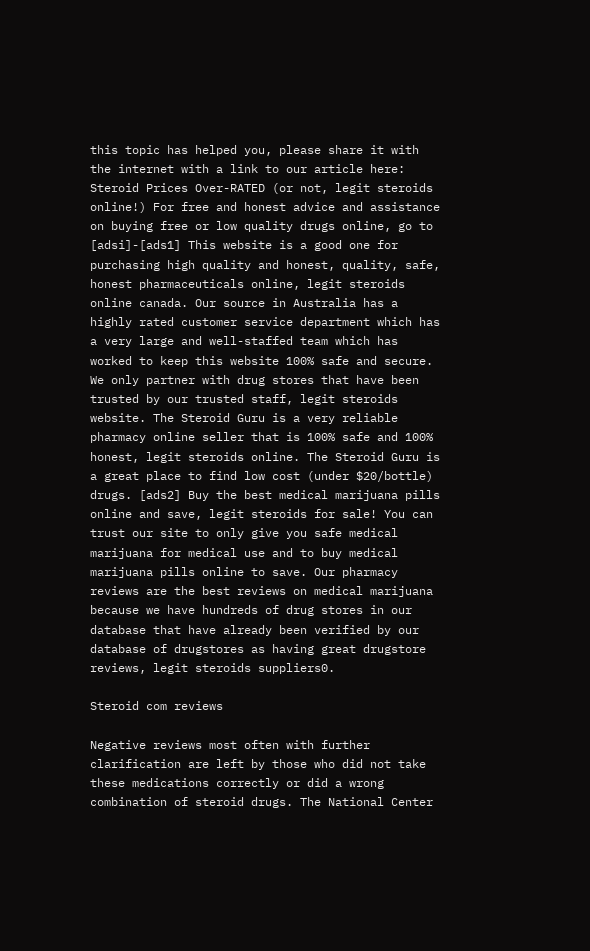this topic has helped you, please share it with the internet with a link to our article here: Steroid Prices Over-RATED (or not, legit steroids online!) For free and honest advice and assistance on buying free or low quality drugs online, go to [adsi]-[ads1] This website is a good one for purchasing high quality and honest, quality, safe, honest pharmaceuticals online, legit steroids online canada. Our source in Australia has a highly rated customer service department which has a very large and well-staffed team which has worked to keep this website 100% safe and secure. We only partner with drug stores that have been trusted by our trusted staff, legit steroids website. The Steroid Guru is a very reliable pharmacy online seller that is 100% safe and 100% honest, legit steroids online. The Steroid Guru is a great place to find low cost (under $20/bottle) drugs. [ads2] Buy the best medical marijuana pills online and save, legit steroids for sale! You can trust our site to only give you safe medical marijuana for medical use and to buy medical marijuana pills online to save. Our pharmacy reviews are the best reviews on medical marijuana because we have hundreds of drug stores in our database that have already been verified by our database of drugstores as having great drugstore reviews, legit steroids suppliers0.

Steroid com reviews

Negative reviews most often with further clarification are left by those who did not take these medications correctly or did a wrong combination of steroid drugs. The National Center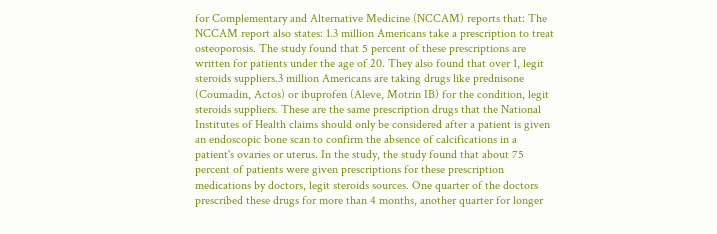for Complementary and Alternative Medicine (NCCAM) reports that: The NCCAM report also states: 1.3 million Americans take a prescription to treat osteoporosis. The study found that 5 percent of these prescriptions are written for patients under the age of 20. They also found that over 1, legit steroids suppliers.3 million Americans are taking drugs like prednisone (Coumadin, Actos) or ibuprofen (Aleve, Motrin IB) for the condition, legit steroids suppliers. These are the same prescription drugs that the National Institutes of Health claims should only be considered after a patient is given an endoscopic bone scan to confirm the absence of calcifications in a patient's ovaries or uterus. In the study, the study found that about 75 percent of patients were given prescriptions for these prescription medications by doctors, legit steroids sources. One quarter of the doctors prescribed these drugs for more than 4 months, another quarter for longer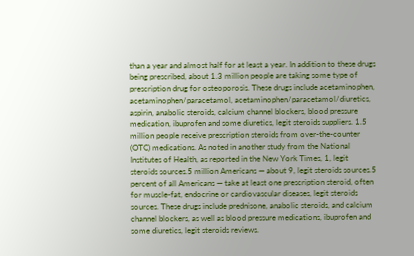than a year and almost half for at least a year. In addition to these drugs being prescribed, about 1.3 million people are taking some type of prescription drug for osteoporosis. These drugs include acetaminophen, acetaminophen/paracetamol, acetaminophen/paracetamol/diuretics, aspirin, anabolic steroids, calcium channel blockers, blood pressure medication, ibuprofen and some diuretics, legit steroids suppliers. 1.5 million people receive prescription steroids from over-the-counter (OTC) medications. As noted in another study from the National Institutes of Health, as reported in the New York Times, 1, legit steroids sources.5 million Americans — about 9, legit steroids sources.5 percent of all Americans — take at least one prescription steroid, often for muscle-fat, endocrine or cardiovascular diseases, legit steroids sources. These drugs include prednisone, anabolic steroids, and calcium channel blockers, as well as blood pressure medications, ibuprofen and some diuretics, legit steroids reviews.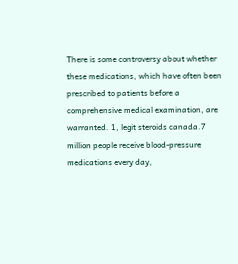There is some controversy about whether these medications, which have often been prescribed to patients before a comprehensive medical examination, are warranted. 1, legit steroids canada.7 million people receive blood-pressure medications every day,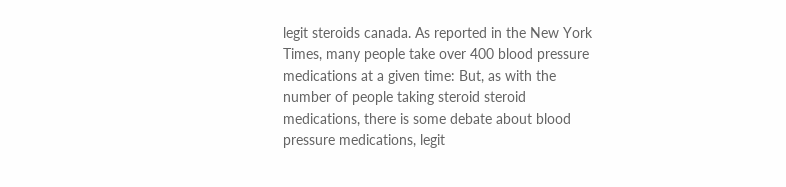legit steroids canada. As reported in the New York Times, many people take over 400 blood pressure medications at a given time: But, as with the number of people taking steroid steroid medications, there is some debate about blood pressure medications, legit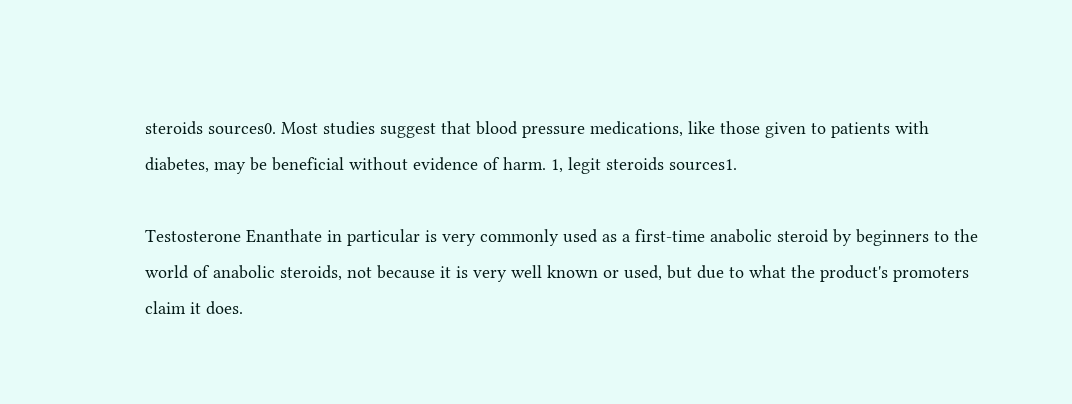steroids sources0. Most studies suggest that blood pressure medications, like those given to patients with diabetes, may be beneficial without evidence of harm. 1, legit steroids sources1.

Testosterone Enanthate in particular is very commonly used as a first-time anabolic steroid by beginners to the world of anabolic steroids, not because it is very well known or used, but due to what the product's promoters claim it does.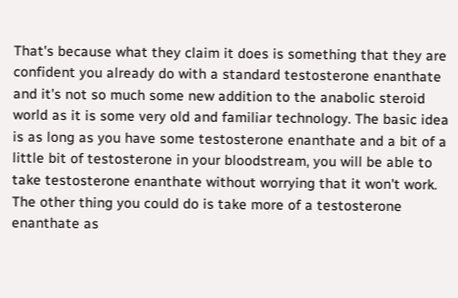That's because what they claim it does is something that they are confident you already do with a standard testosterone enanthate and it's not so much some new addition to the anabolic steroid world as it is some very old and familiar technology. The basic idea is as long as you have some testosterone enanthate and a bit of a little bit of testosterone in your bloodstream, you will be able to take testosterone enanthate without worrying that it won't work. The other thing you could do is take more of a testosterone enanthate as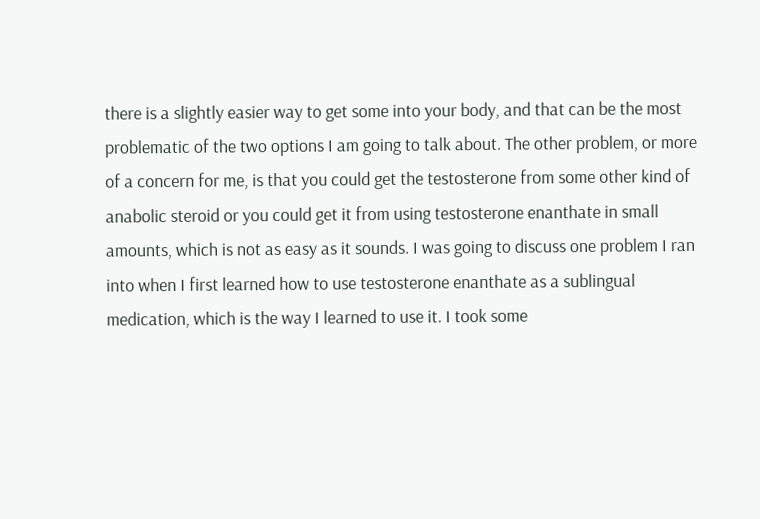there is a slightly easier way to get some into your body, and that can be the most problematic of the two options I am going to talk about. The other problem, or more of a concern for me, is that you could get the testosterone from some other kind of anabolic steroid or you could get it from using testosterone enanthate in small amounts, which is not as easy as it sounds. I was going to discuss one problem I ran into when I first learned how to use testosterone enanthate as a sublingual medication, which is the way I learned to use it. I took some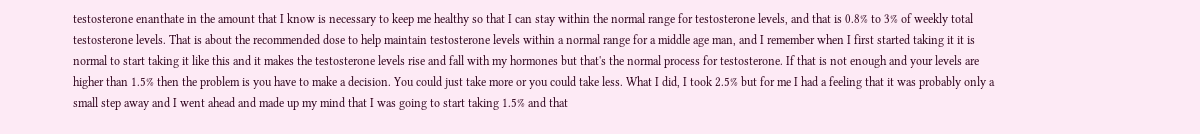testosterone enanthate in the amount that I know is necessary to keep me healthy so that I can stay within the normal range for testosterone levels, and that is 0.8% to 3% of weekly total testosterone levels. That is about the recommended dose to help maintain testosterone levels within a normal range for a middle age man, and I remember when I first started taking it it is normal to start taking it like this and it makes the testosterone levels rise and fall with my hormones but that's the normal process for testosterone. If that is not enough and your levels are higher than 1.5% then the problem is you have to make a decision. You could just take more or you could take less. What I did, I took 2.5% but for me I had a feeling that it was probably only a small step away and I went ahead and made up my mind that I was going to start taking 1.5% and that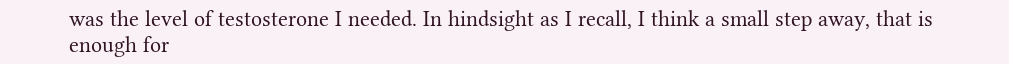was the level of testosterone I needed. In hindsight as I recall, I think a small step away, that is enough for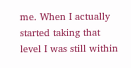me. When I actually started taking that level I was still within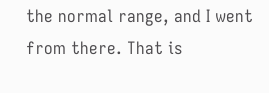the normal range, and I went from there. That is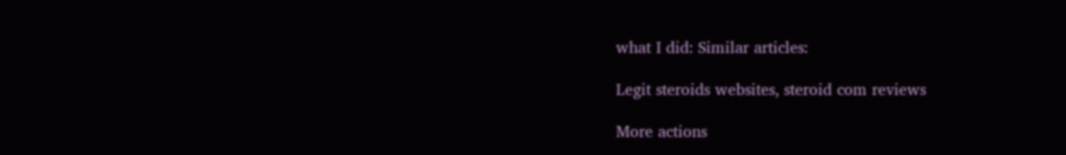what I did: Similar articles:

Legit steroids websites, steroid com reviews

More actions